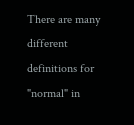There are many different definitions for "normal" in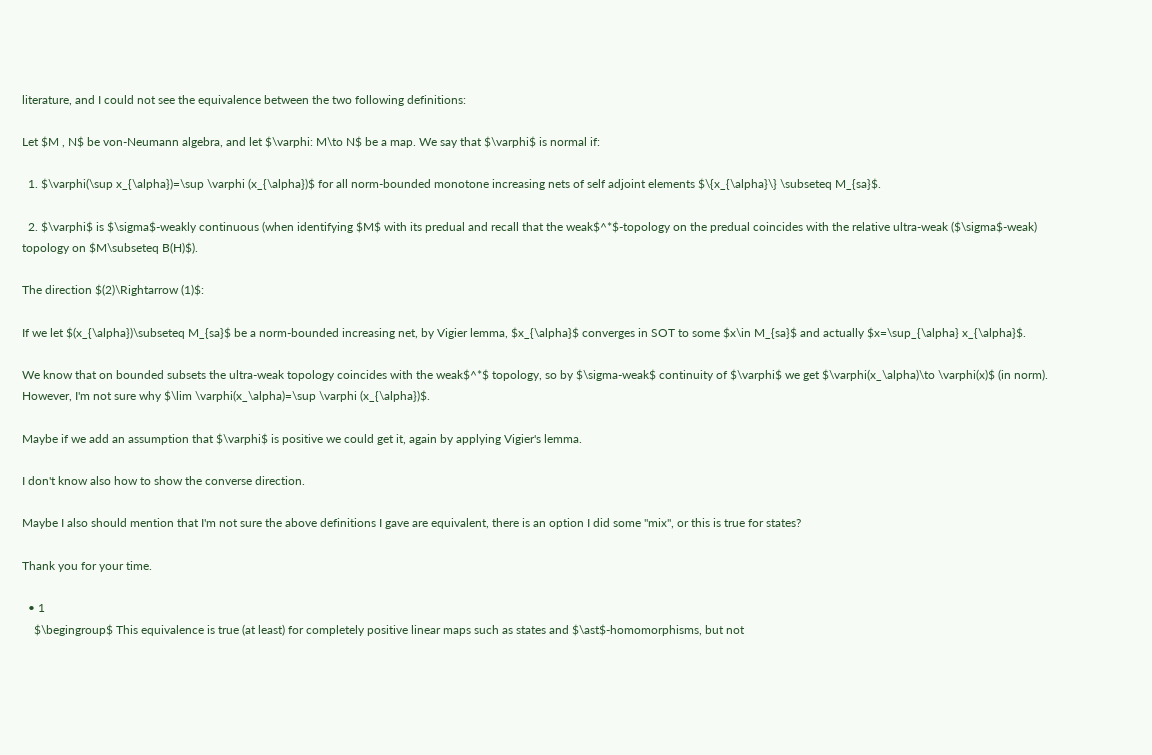literature, and I could not see the equivalence between the two following definitions:

Let $M , N$ be von-Neumann algebra, and let $\varphi: M\to N$ be a map. We say that $\varphi$ is normal if:

  1. $\varphi(\sup x_{\alpha})=\sup \varphi (x_{\alpha})$ for all norm-bounded monotone increasing nets of self adjoint elements $\{x_{\alpha}\} \subseteq M_{sa}$.

  2. $\varphi$ is $\sigma$-weakly continuous (when identifying $M$ with its predual and recall that the weak$^*$-topology on the predual coincides with the relative ultra-weak ($\sigma$-weak) topology on $M\subseteq B(H)$).

The direction $(2)\Rightarrow (1)$:

If we let $(x_{\alpha})\subseteq M_{sa}$ be a norm-bounded increasing net, by Vigier lemma, $x_{\alpha}$ converges in SOT to some $x\in M_{sa}$ and actually $x=\sup_{\alpha} x_{\alpha}$.

We know that on bounded subsets the ultra-weak topology coincides with the weak$^*$ topology, so by $\sigma-weak$ continuity of $\varphi$ we get $\varphi(x_\alpha)\to \varphi(x)$ (in norm). However, I'm not sure why $\lim \varphi(x_\alpha)=\sup \varphi (x_{\alpha})$.

Maybe if we add an assumption that $\varphi$ is positive we could get it, again by applying Vigier's lemma.

I don't know also how to show the converse direction.

Maybe I also should mention that I'm not sure the above definitions I gave are equivalent, there is an option I did some "mix", or this is true for states?

Thank you for your time.

  • 1
    $\begingroup$ This equivalence is true (at least) for completely positive linear maps such as states and $\ast$-homomorphisms, but not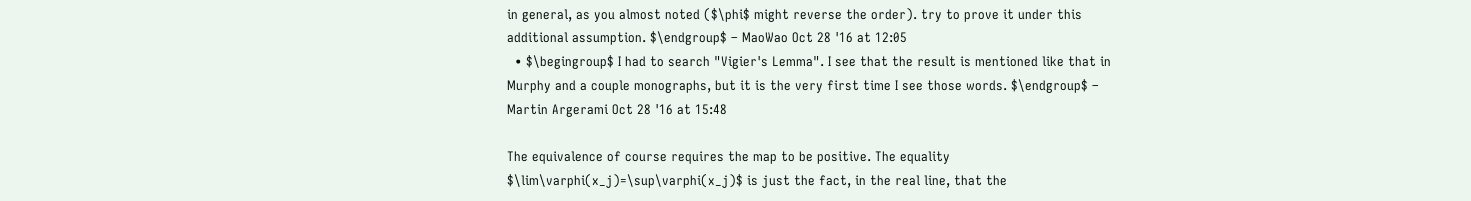in general, as you almost noted ($\phi$ might reverse the order). try to prove it under this additional assumption. $\endgroup$ – MaoWao Oct 28 '16 at 12:05
  • $\begingroup$ I had to search "Vigier's Lemma". I see that the result is mentioned like that in Murphy and a couple monographs, but it is the very first time I see those words. $\endgroup$ – Martin Argerami Oct 28 '16 at 15:48

The equivalence of course requires the map to be positive. The equality $\lim\varphi(x_j)=\sup\varphi(x_j)$ is just the fact, in the real line, that the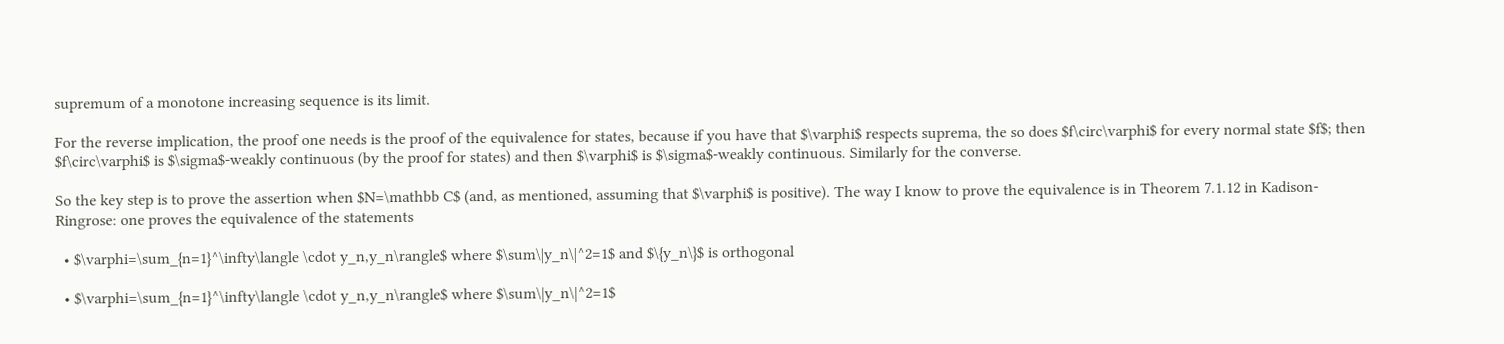supremum of a monotone increasing sequence is its limit.

For the reverse implication, the proof one needs is the proof of the equivalence for states, because if you have that $\varphi$ respects suprema, the so does $f\circ\varphi$ for every normal state $f$; then $f\circ\varphi$ is $\sigma$-weakly continuous (by the proof for states) and then $\varphi$ is $\sigma$-weakly continuous. Similarly for the converse.

So the key step is to prove the assertion when $N=\mathbb C$ (and, as mentioned, assuming that $\varphi$ is positive). The way I know to prove the equivalence is in Theorem 7.1.12 in Kadison-Ringrose: one proves the equivalence of the statements

  • $\varphi=\sum_{n=1}^\infty\langle \cdot y_n,y_n\rangle$ where $\sum\|y_n\|^2=1$ and $\{y_n\}$ is orthogonal

  • $\varphi=\sum_{n=1}^\infty\langle \cdot y_n,y_n\rangle$ where $\sum\|y_n\|^2=1$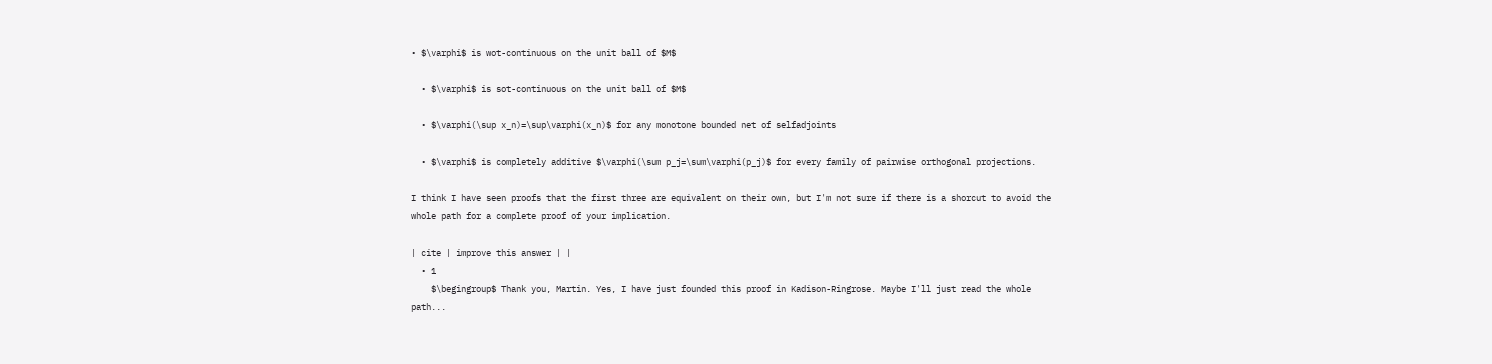• $\varphi$ is wot-continuous on the unit ball of $M$

  • $\varphi$ is sot-continuous on the unit ball of $M$

  • $\varphi(\sup x_n)=\sup\varphi(x_n)$ for any monotone bounded net of selfadjoints

  • $\varphi$ is completely additive $\varphi(\sum p_j=\sum\varphi(p_j)$ for every family of pairwise orthogonal projections.

I think I have seen proofs that the first three are equivalent on their own, but I'm not sure if there is a shorcut to avoid the whole path for a complete proof of your implication.

| cite | improve this answer | |
  • 1
    $\begingroup$ Thank you, Martin. Yes, I have just founded this proof in Kadison-Ringrose. Maybe I'll just read the whole path...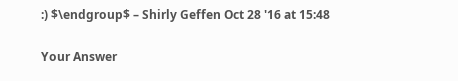:) $\endgroup$ – Shirly Geffen Oct 28 '16 at 15:48

Your Answer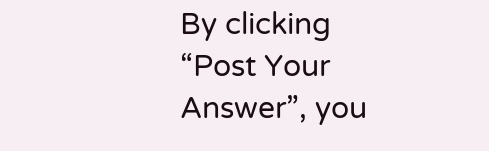By clicking “Post Your Answer”, you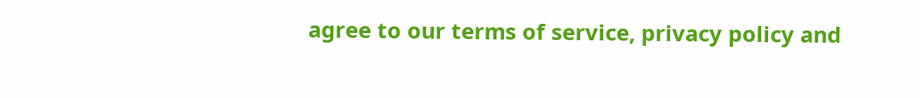agree to our terms of service, privacy policy and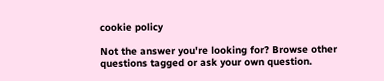cookie policy

Not the answer you're looking for? Browse other questions tagged or ask your own question.